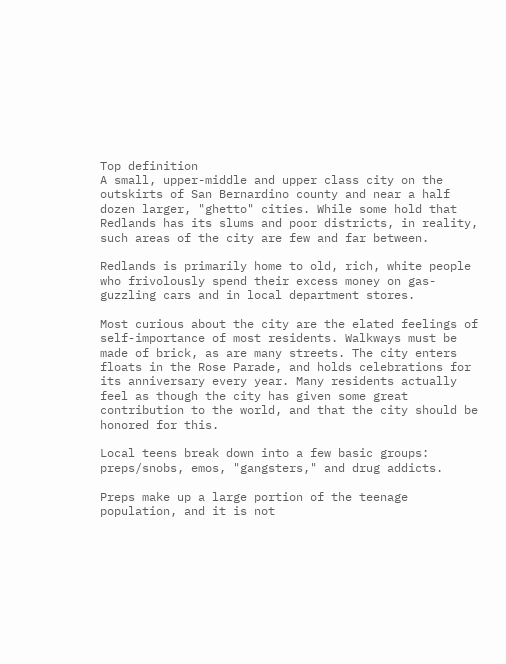Top definition
A small, upper-middle and upper class city on the outskirts of San Bernardino county and near a half dozen larger, "ghetto" cities. While some hold that Redlands has its slums and poor districts, in reality, such areas of the city are few and far between.

Redlands is primarily home to old, rich, white people who frivolously spend their excess money on gas-guzzling cars and in local department stores.

Most curious about the city are the elated feelings of self-importance of most residents. Walkways must be made of brick, as are many streets. The city enters floats in the Rose Parade, and holds celebrations for its anniversary every year. Many residents actually feel as though the city has given some great contribution to the world, and that the city should be honored for this.

Local teens break down into a few basic groups: preps/snobs, emos, "gangsters," and drug addicts.

Preps make up a large portion of the teenage population, and it is not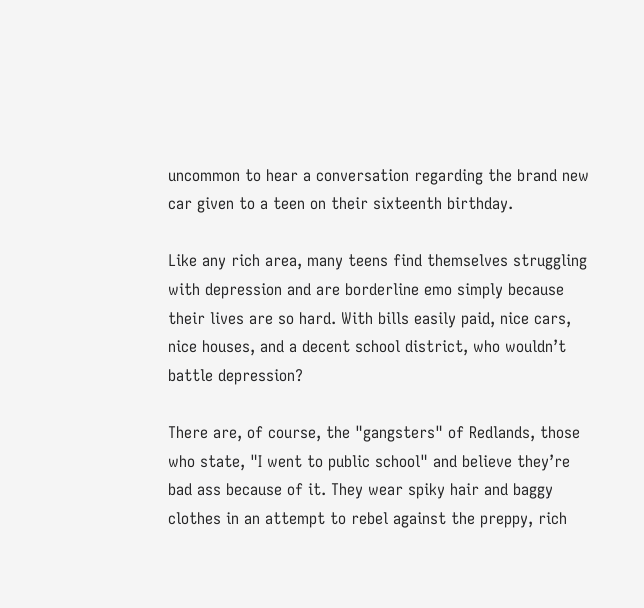uncommon to hear a conversation regarding the brand new car given to a teen on their sixteenth birthday.

Like any rich area, many teens find themselves struggling with depression and are borderline emo simply because their lives are so hard. With bills easily paid, nice cars, nice houses, and a decent school district, who wouldn’t battle depression?

There are, of course, the "gangsters" of Redlands, those who state, "I went to public school" and believe they’re bad ass because of it. They wear spiky hair and baggy clothes in an attempt to rebel against the preppy, rich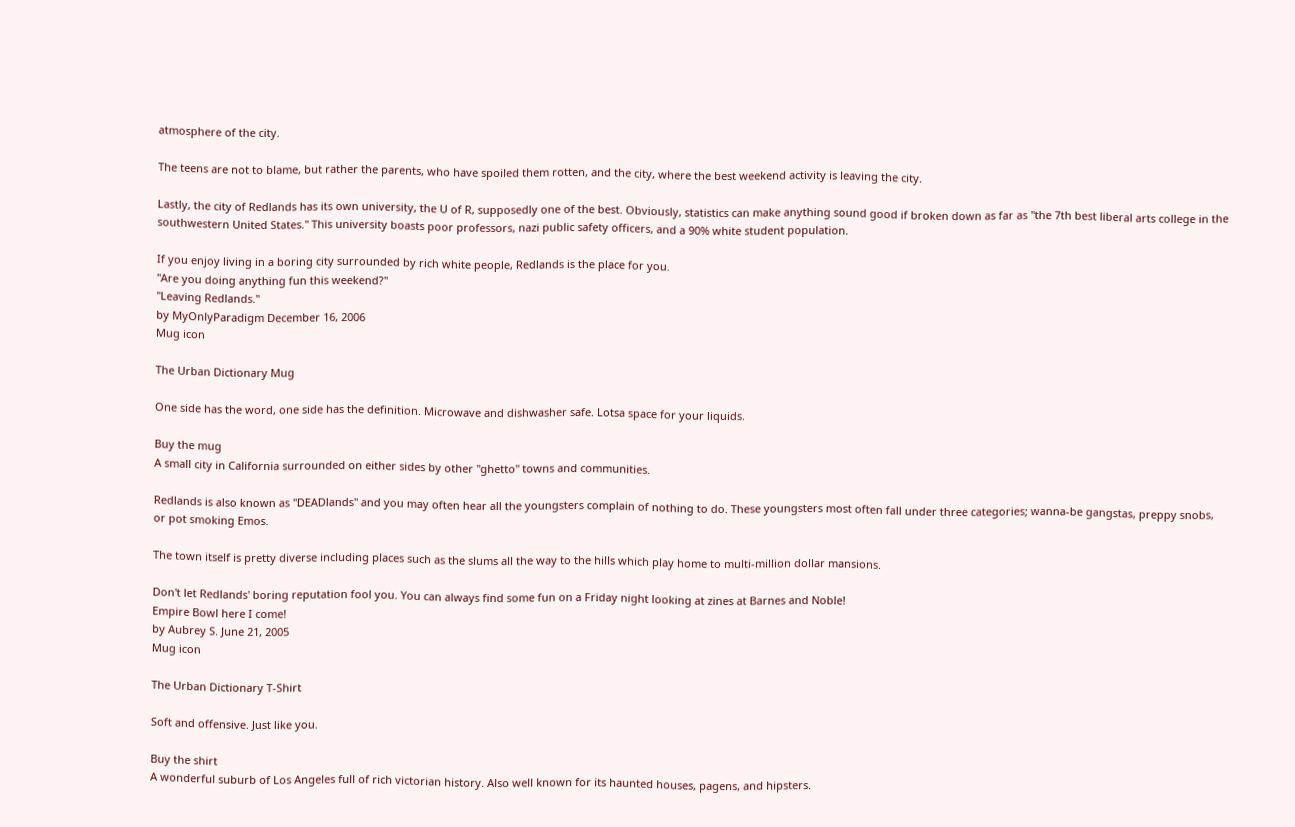atmosphere of the city.

The teens are not to blame, but rather the parents, who have spoiled them rotten, and the city, where the best weekend activity is leaving the city.

Lastly, the city of Redlands has its own university, the U of R, supposedly one of the best. Obviously, statistics can make anything sound good if broken down as far as "the 7th best liberal arts college in the southwestern United States." This university boasts poor professors, nazi public safety officers, and a 90% white student population.

If you enjoy living in a boring city surrounded by rich white people, Redlands is the place for you.
"Are you doing anything fun this weekend?"
"Leaving Redlands."
by MyOnlyParadigm December 16, 2006
Mug icon

The Urban Dictionary Mug

One side has the word, one side has the definition. Microwave and dishwasher safe. Lotsa space for your liquids.

Buy the mug
A small city in California surrounded on either sides by other "ghetto" towns and communities.

Redlands is also known as "DEADlands" and you may often hear all the youngsters complain of nothing to do. These youngsters most often fall under three categories; wanna-be gangstas, preppy snobs, or pot smoking Emos.

The town itself is pretty diverse including places such as the slums all the way to the hills which play home to multi-million dollar mansions.

Don't let Redlands' boring reputation fool you. You can always find some fun on a Friday night looking at zines at Barnes and Noble!
Empire Bowl here I come!
by Aubrey S. June 21, 2005
Mug icon

The Urban Dictionary T-Shirt

Soft and offensive. Just like you.

Buy the shirt
A wonderful suburb of Los Angeles full of rich victorian history. Also well known for its haunted houses, pagens, and hipsters.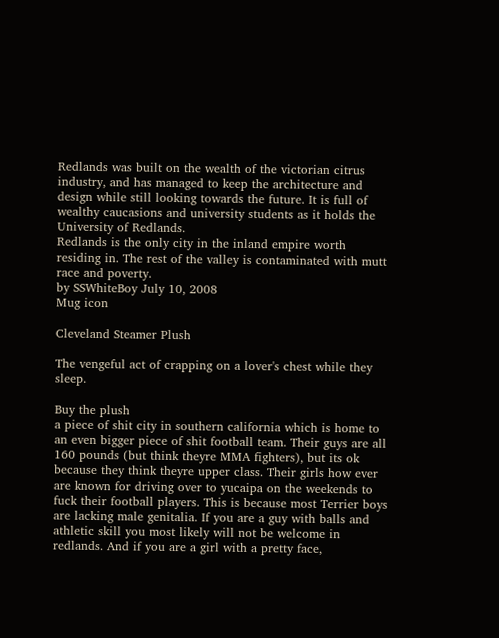Redlands was built on the wealth of the victorian citrus industry, and has managed to keep the architecture and design while still looking towards the future. It is full of wealthy caucasions and university students as it holds the University of Redlands.
Redlands is the only city in the inland empire worth residing in. The rest of the valley is contaminated with mutt race and poverty.
by SSWhiteBoy July 10, 2008
Mug icon

Cleveland Steamer Plush

The vengeful act of crapping on a lover's chest while they sleep.

Buy the plush
a piece of shit city in southern california which is home to an even bigger piece of shit football team. Their guys are all 160 pounds (but think theyre MMA fighters), but its ok because they think theyre upper class. Their girls how ever are known for driving over to yucaipa on the weekends to fuck their football players. This is because most Terrier boys are lacking male genitalia. If you are a guy with balls and athletic skill you most likely will not be welcome in redlands. And if you are a girl with a pretty face,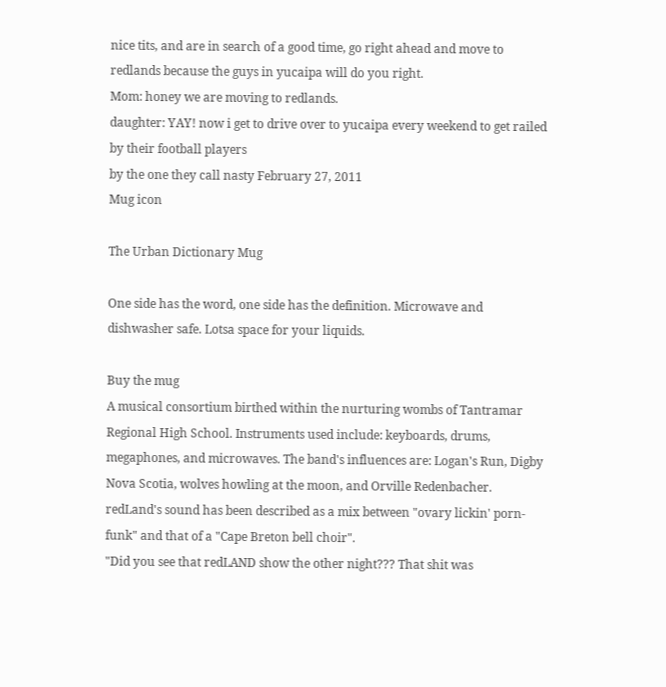nice tits, and are in search of a good time, go right ahead and move to redlands because the guys in yucaipa will do you right.
Mom: honey we are moving to redlands.
daughter: YAY! now i get to drive over to yucaipa every weekend to get railed by their football players
by the one they call nasty February 27, 2011
Mug icon

The Urban Dictionary Mug

One side has the word, one side has the definition. Microwave and dishwasher safe. Lotsa space for your liquids.

Buy the mug
A musical consortium birthed within the nurturing wombs of Tantramar Regional High School. Instruments used include: keyboards, drums, megaphones, and microwaves. The band's influences are: Logan's Run, Digby Nova Scotia, wolves howling at the moon, and Orville Redenbacher. redLand's sound has been described as a mix between "ovary lickin' porn-funk" and that of a "Cape Breton bell choir".
"Did you see that redLAND show the other night??? That shit was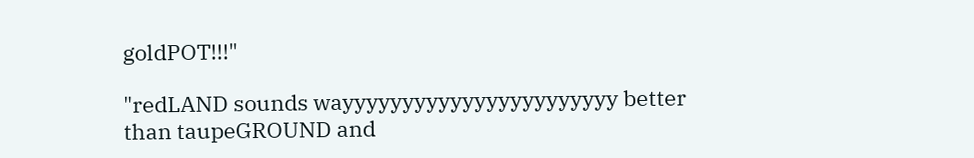goldPOT!!!"

"redLAND sounds wayyyyyyyyyyyyyyyyyyyyyyy better than taupeGROUND and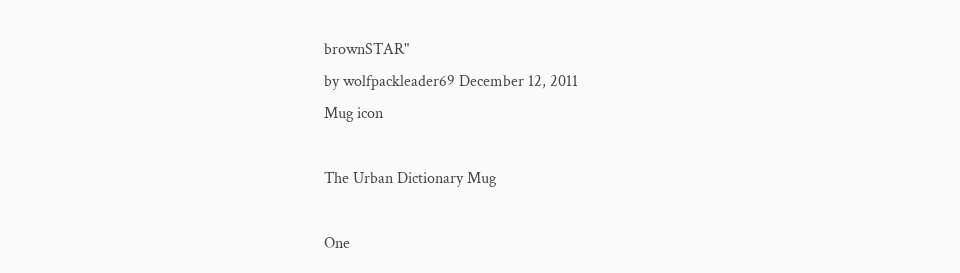brownSTAR"
by wolfpackleader69 December 12, 2011
Mug icon

The Urban Dictionary Mug

One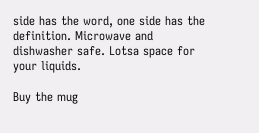side has the word, one side has the definition. Microwave and dishwasher safe. Lotsa space for your liquids.

Buy the mug